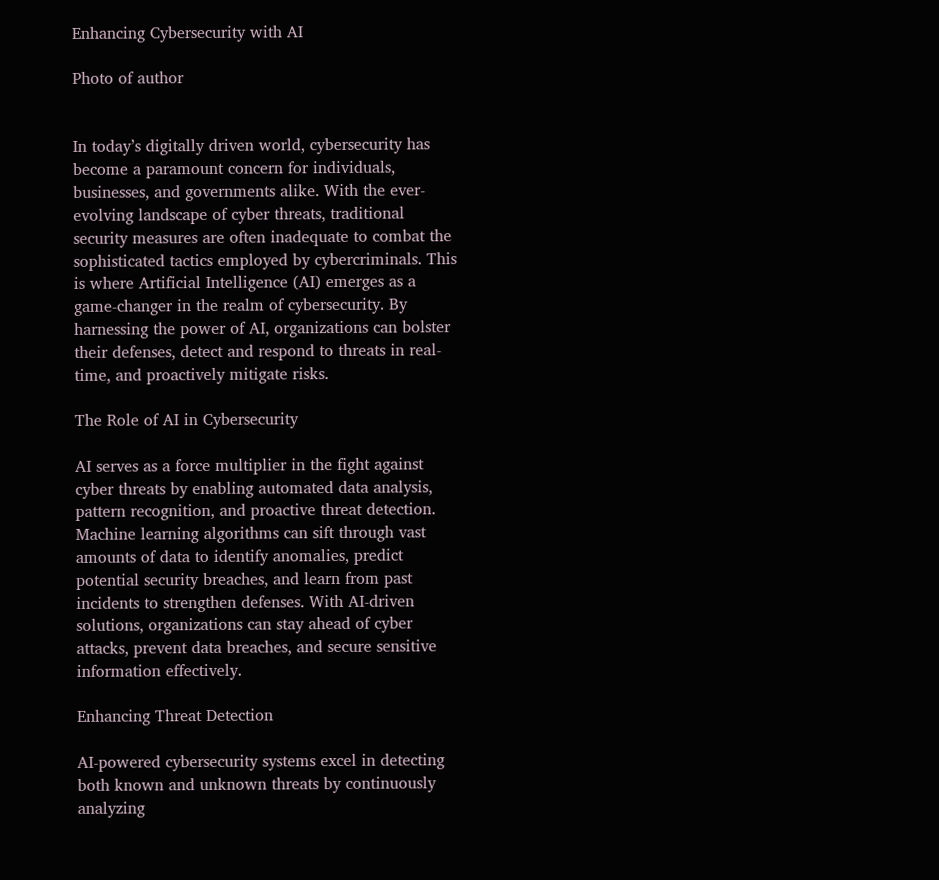Enhancing Cybersecurity with AI

Photo of author


In today’s digitally driven world, cybersecurity has become a paramount concern for individuals, businesses, and governments alike. With the ever-evolving landscape of cyber threats, traditional security measures are often inadequate to combat the sophisticated tactics employed by cybercriminals. This is where Artificial Intelligence (AI) emerges as a game-changer in the realm of cybersecurity. By harnessing the power of AI, organizations can bolster their defenses, detect and respond to threats in real-time, and proactively mitigate risks.

The Role of AI in Cybersecurity

AI serves as a force multiplier in the fight against cyber threats by enabling automated data analysis, pattern recognition, and proactive threat detection. Machine learning algorithms can sift through vast amounts of data to identify anomalies, predict potential security breaches, and learn from past incidents to strengthen defenses. With AI-driven solutions, organizations can stay ahead of cyber attacks, prevent data breaches, and secure sensitive information effectively.

Enhancing Threat Detection

AI-powered cybersecurity systems excel in detecting both known and unknown threats by continuously analyzing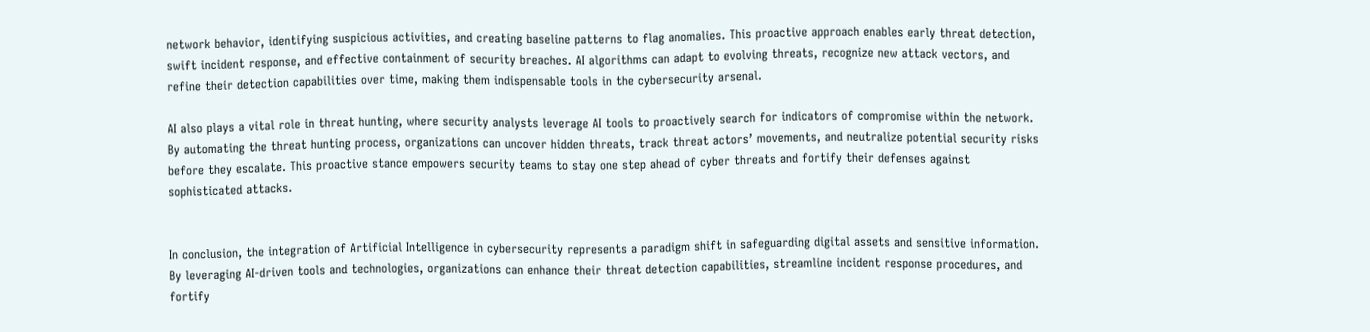network behavior, identifying suspicious activities, and creating baseline patterns to flag anomalies. This proactive approach enables early threat detection, swift incident response, and effective containment of security breaches. AI algorithms can adapt to evolving threats, recognize new attack vectors, and refine their detection capabilities over time, making them indispensable tools in the cybersecurity arsenal.

AI also plays a vital role in threat hunting, where security analysts leverage AI tools to proactively search for indicators of compromise within the network. By automating the threat hunting process, organizations can uncover hidden threats, track threat actors’ movements, and neutralize potential security risks before they escalate. This proactive stance empowers security teams to stay one step ahead of cyber threats and fortify their defenses against sophisticated attacks.


In conclusion, the integration of Artificial Intelligence in cybersecurity represents a paradigm shift in safeguarding digital assets and sensitive information. By leveraging AI-driven tools and technologies, organizations can enhance their threat detection capabilities, streamline incident response procedures, and fortify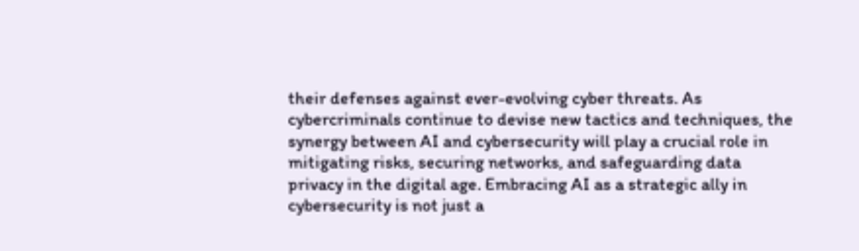their defenses against ever-evolving cyber threats. As cybercriminals continue to devise new tactics and techniques, the synergy between AI and cybersecurity will play a crucial role in mitigating risks, securing networks, and safeguarding data privacy in the digital age. Embracing AI as a strategic ally in cybersecurity is not just a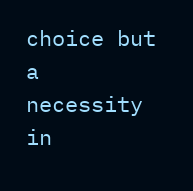choice but a necessity in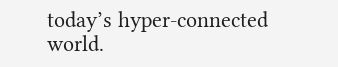today’s hyper-connected world.